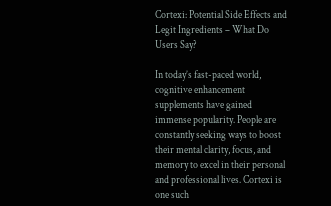Cortexi: Potential Side Effects and Legit Ingredients – What Do Users Say?

In today’s fast-paced world, cognitive enhancement supplements have gained immense popularity. People are constantly seeking ways to boost their mental clarity, focus, and memory to excel in their personal and professional lives. Cortexi is one such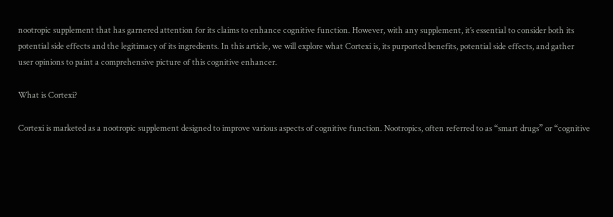nootropic supplement that has garnered attention for its claims to enhance cognitive function. However, with any supplement, it’s essential to consider both its potential side effects and the legitimacy of its ingredients. In this article, we will explore what Cortexi is, its purported benefits, potential side effects, and gather user opinions to paint a comprehensive picture of this cognitive enhancer.

What is Cortexi?

Cortexi is marketed as a nootropic supplement designed to improve various aspects of cognitive function. Nootropics, often referred to as “smart drugs” or “cognitive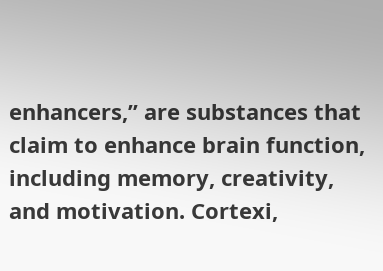enhancers,” are substances that claim to enhance brain function, including memory, creativity, and motivation. Cortexi,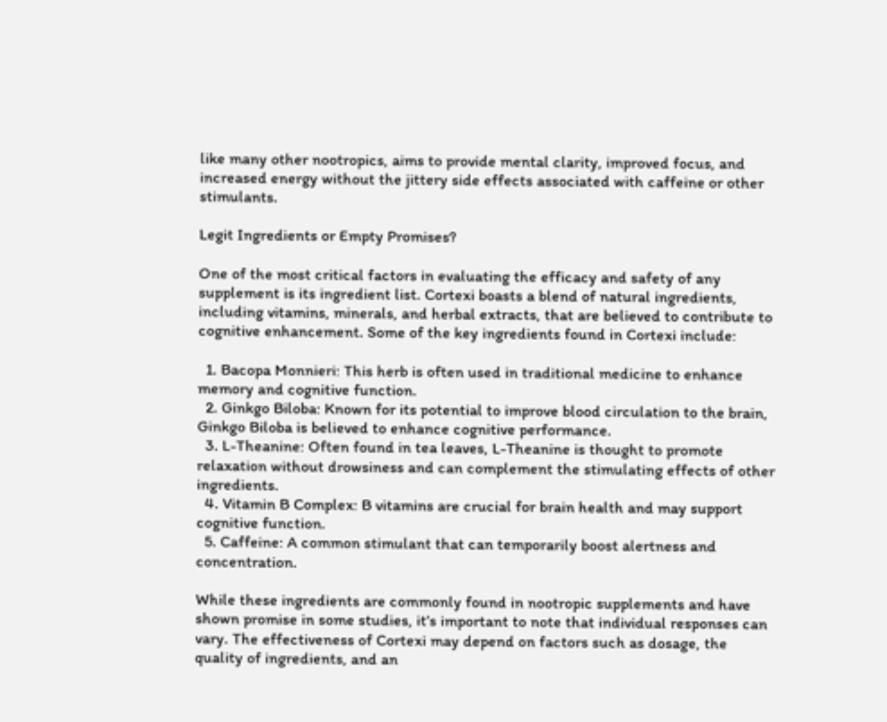like many other nootropics, aims to provide mental clarity, improved focus, and increased energy without the jittery side effects associated with caffeine or other stimulants.

Legit Ingredients or Empty Promises?

One of the most critical factors in evaluating the efficacy and safety of any supplement is its ingredient list. Cortexi boasts a blend of natural ingredients, including vitamins, minerals, and herbal extracts, that are believed to contribute to cognitive enhancement. Some of the key ingredients found in Cortexi include:

  1. Bacopa Monnieri: This herb is often used in traditional medicine to enhance memory and cognitive function.
  2. Ginkgo Biloba: Known for its potential to improve blood circulation to the brain, Ginkgo Biloba is believed to enhance cognitive performance.
  3. L-Theanine: Often found in tea leaves, L-Theanine is thought to promote relaxation without drowsiness and can complement the stimulating effects of other ingredients.
  4. Vitamin B Complex: B vitamins are crucial for brain health and may support cognitive function.
  5. Caffeine: A common stimulant that can temporarily boost alertness and concentration.

While these ingredients are commonly found in nootropic supplements and have shown promise in some studies, it’s important to note that individual responses can vary. The effectiveness of Cortexi may depend on factors such as dosage, the quality of ingredients, and an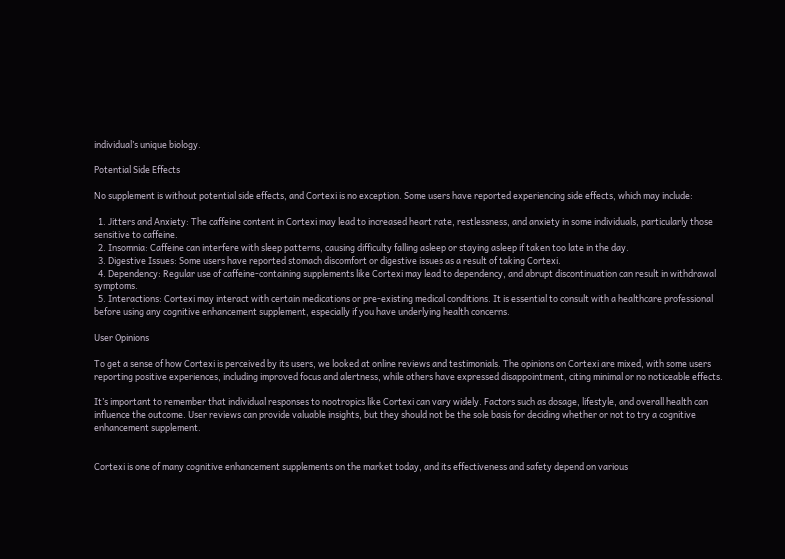individual’s unique biology.

Potential Side Effects

No supplement is without potential side effects, and Cortexi is no exception. Some users have reported experiencing side effects, which may include:

  1. Jitters and Anxiety: The caffeine content in Cortexi may lead to increased heart rate, restlessness, and anxiety in some individuals, particularly those sensitive to caffeine.
  2. Insomnia: Caffeine can interfere with sleep patterns, causing difficulty falling asleep or staying asleep if taken too late in the day.
  3. Digestive Issues: Some users have reported stomach discomfort or digestive issues as a result of taking Cortexi.
  4. Dependency: Regular use of caffeine-containing supplements like Cortexi may lead to dependency, and abrupt discontinuation can result in withdrawal symptoms.
  5. Interactions: Cortexi may interact with certain medications or pre-existing medical conditions. It is essential to consult with a healthcare professional before using any cognitive enhancement supplement, especially if you have underlying health concerns.

User Opinions

To get a sense of how Cortexi is perceived by its users, we looked at online reviews and testimonials. The opinions on Cortexi are mixed, with some users reporting positive experiences, including improved focus and alertness, while others have expressed disappointment, citing minimal or no noticeable effects.

It’s important to remember that individual responses to nootropics like Cortexi can vary widely. Factors such as dosage, lifestyle, and overall health can influence the outcome. User reviews can provide valuable insights, but they should not be the sole basis for deciding whether or not to try a cognitive enhancement supplement.


Cortexi is one of many cognitive enhancement supplements on the market today, and its effectiveness and safety depend on various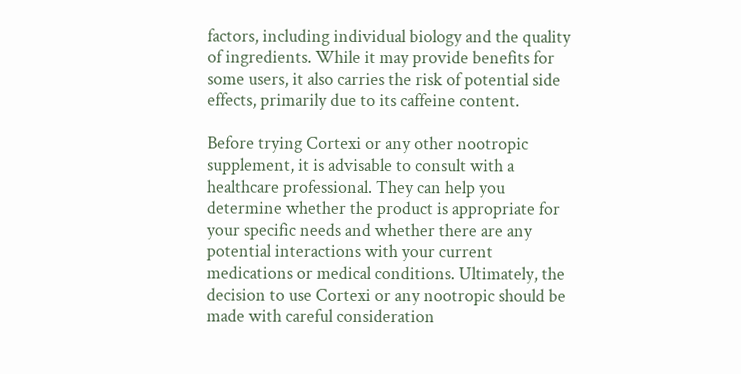factors, including individual biology and the quality of ingredients. While it may provide benefits for some users, it also carries the risk of potential side effects, primarily due to its caffeine content.

Before trying Cortexi or any other nootropic supplement, it is advisable to consult with a healthcare professional. They can help you determine whether the product is appropriate for your specific needs and whether there are any potential interactions with your current medications or medical conditions. Ultimately, the decision to use Cortexi or any nootropic should be made with careful consideration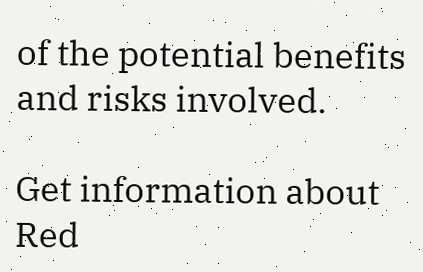of the potential benefits and risks involved.

Get information about Red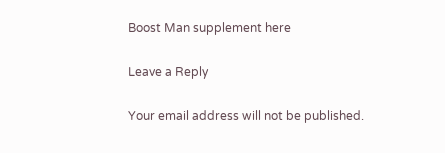Boost Man supplement here

Leave a Reply

Your email address will not be published.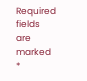Required fields are marked *